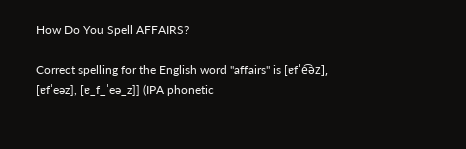How Do You Spell AFFAIRS?

Correct spelling for the English word "affairs" is [ɐfˈe͡əz], [ɐfˈeəz], [ɐ_f_ˈeə_z]] (IPA phonetic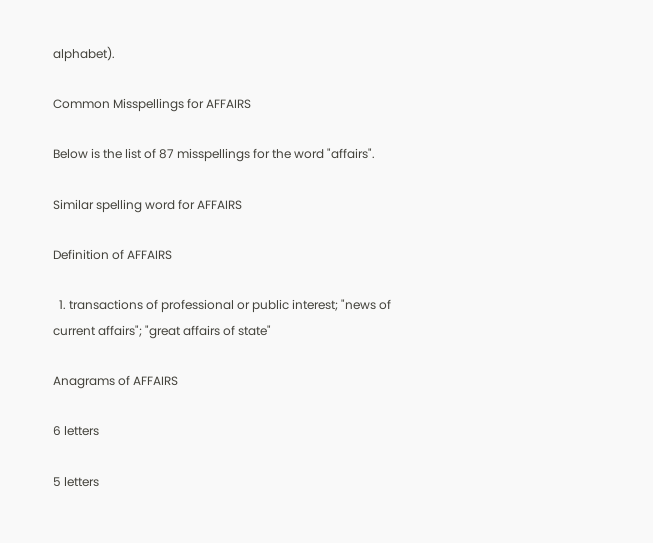alphabet).

Common Misspellings for AFFAIRS

Below is the list of 87 misspellings for the word "affairs".

Similar spelling word for AFFAIRS

Definition of AFFAIRS

  1. transactions of professional or public interest; "news of current affairs"; "great affairs of state"

Anagrams of AFFAIRS

6 letters

5 letters